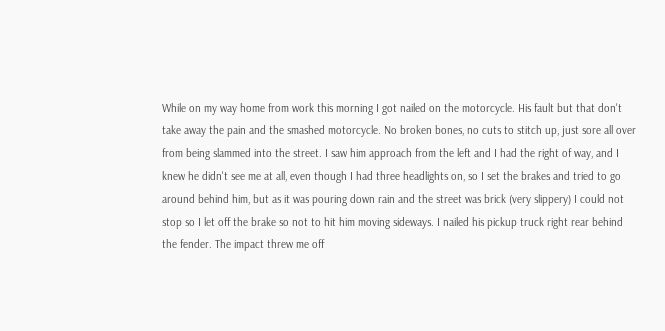While on my way home from work this morning I got nailed on the motorcycle. His fault but that don't take away the pain and the smashed motorcycle. No broken bones, no cuts to stitch up, just sore all over from being slammed into the street. I saw him approach from the left and I had the right of way, and I knew he didn't see me at all, even though I had three headlights on, so I set the brakes and tried to go around behind him, but as it was pouring down rain and the street was brick (very slippery) I could not stop so I let off the brake so not to hit him moving sideways. I nailed his pickup truck right rear behind the fender. The impact threw me off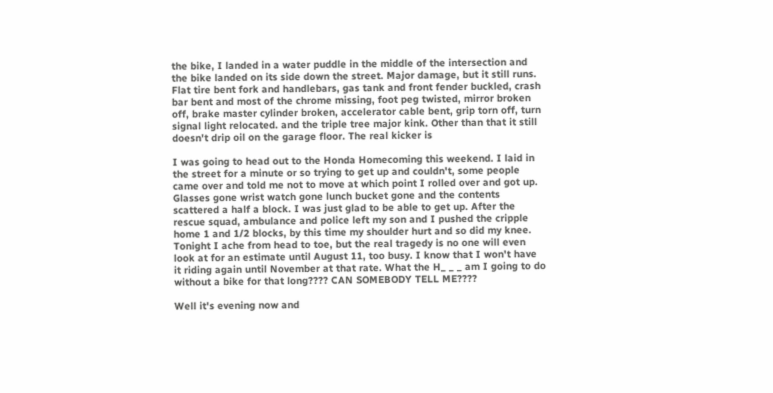the bike, I landed in a water puddle in the middle of the intersection and the bike landed on its side down the street. Major damage, but it still runs. Flat tire bent fork and handlebars, gas tank and front fender buckled, crash bar bent and most of the chrome missing, foot peg twisted, mirror broken off, brake master cylinder broken, accelerator cable bent, grip torn off, turn signal light relocated. and the triple tree major kink. Other than that it still doesn't drip oil on the garage floor. The real kicker is

I was going to head out to the Honda Homecoming this weekend. I laid in the street for a minute or so trying to get up and couldn't, some people came over and told me not to move at which point I rolled over and got up. Glasses gone wrist watch gone lunch bucket gone and the contents scattered a half a block. I was just glad to be able to get up. After the rescue squad, ambulance and police left my son and I pushed the cripple home 1 and 1/2 blocks, by this time my shoulder hurt and so did my knee. Tonight I ache from head to toe, but the real tragedy is no one will even look at for an estimate until August 11, too busy. I know that I won't have it riding again until November at that rate. What the H_ _ _ am I going to do without a bike for that long???? CAN SOMEBODY TELL ME????

Well it's evening now and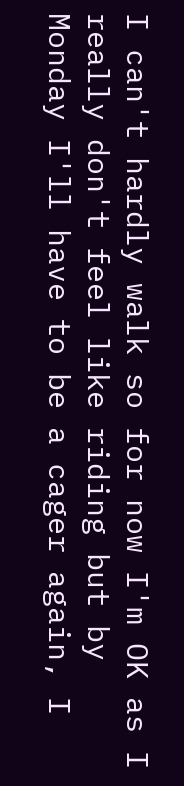I can't hardly walk so for now I'm OK as I really don't feel like riding but by Monday I'll have to be a cager again, I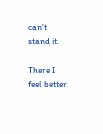can't stand it.

There I feel better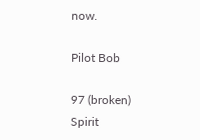now.

Pilot Bob

97 (broken) Spirit